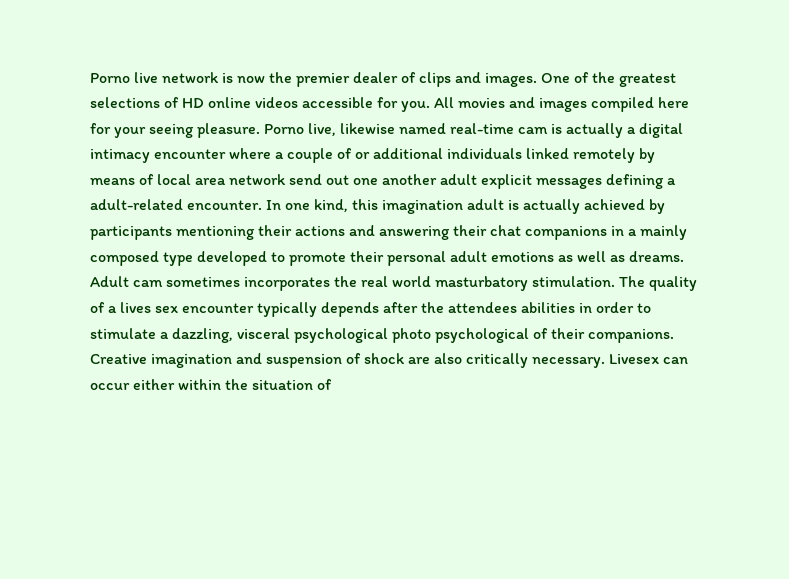Porno live network is now the premier dealer of clips and images. One of the greatest selections of HD online videos accessible for you. All movies and images compiled here for your seeing pleasure. Porno live, likewise named real-time cam is actually a digital intimacy encounter where a couple of or additional individuals linked remotely by means of local area network send out one another adult explicit messages defining a adult-related encounter. In one kind, this imagination adult is actually achieved by participants mentioning their actions and answering their chat companions in a mainly composed type developed to promote their personal adult emotions as well as dreams. Adult cam sometimes incorporates the real world masturbatory stimulation. The quality of a lives sex encounter typically depends after the attendees abilities in order to stimulate a dazzling, visceral psychological photo psychological of their companions. Creative imagination and suspension of shock are also critically necessary. Livesex can occur either within the situation of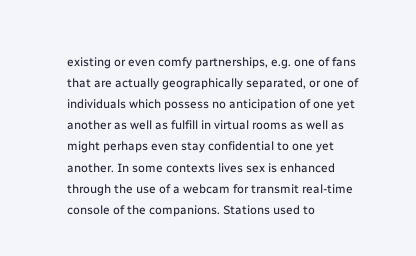existing or even comfy partnerships, e.g. one of fans that are actually geographically separated, or one of individuals which possess no anticipation of one yet another as well as fulfill in virtual rooms as well as might perhaps even stay confidential to one yet another. In some contexts lives sex is enhanced through the use of a webcam for transmit real-time console of the companions. Stations used to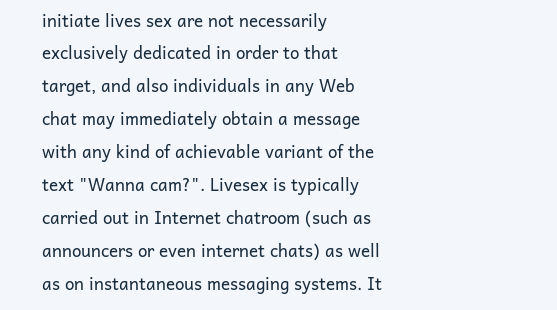initiate lives sex are not necessarily exclusively dedicated in order to that target, and also individuals in any Web chat may immediately obtain a message with any kind of achievable variant of the text "Wanna cam?". Livesex is typically carried out in Internet chatroom (such as announcers or even internet chats) as well as on instantaneous messaging systems. It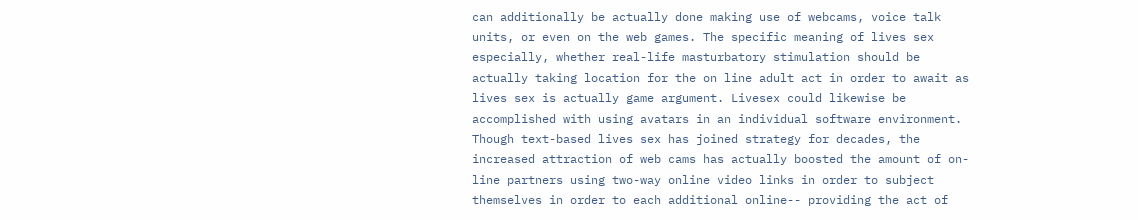can additionally be actually done making use of webcams, voice talk units, or even on the web games. The specific meaning of lives sex especially, whether real-life masturbatory stimulation should be actually taking location for the on line adult act in order to await as lives sex is actually game argument. Livesex could likewise be accomplished with using avatars in an individual software environment. Though text-based lives sex has joined strategy for decades, the increased attraction of web cams has actually boosted the amount of on-line partners using two-way online video links in order to subject themselves in order to each additional online-- providing the act of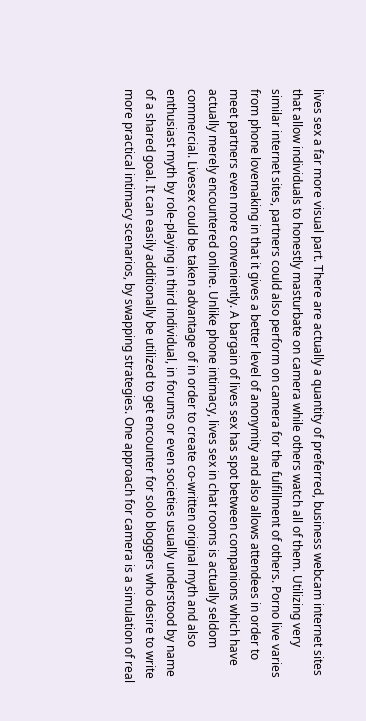lives sex a far more visual part. There are actually a quantity of preferred, business webcam internet sites that allow individuals to honestly masturbate on camera while others watch all of them. Utilizing very similar internet sites, partners could also perform on camera for the fulfillment of others. Porno live varies from phone lovemaking in that it gives a better level of anonymity and also allows attendees in order to meet partners even more conveniently. A bargain of lives sex has spot between companions which have actually merely encountered online. Unlike phone intimacy, lives sex in chat rooms is actually seldom commercial. Livesex could be taken advantage of in order to create co-written original myth and also enthusiast myth by role-playing in third individual, in forums or even societies usually understood by name of a shared goal. It can easily additionally be utilized to get encounter for solo bloggers who desire to write more practical intimacy scenarios, by swapping strategies. One approach for camera is a simulation of real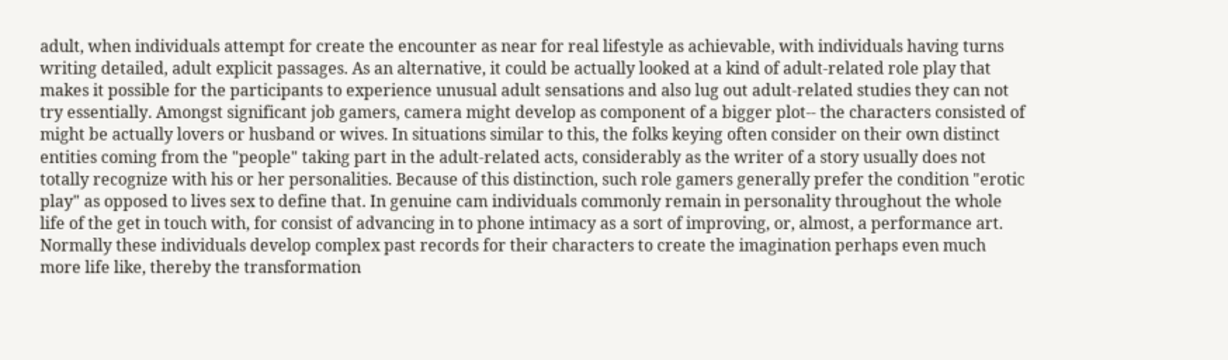adult, when individuals attempt for create the encounter as near for real lifestyle as achievable, with individuals having turns writing detailed, adult explicit passages. As an alternative, it could be actually looked at a kind of adult-related role play that makes it possible for the participants to experience unusual adult sensations and also lug out adult-related studies they can not try essentially. Amongst significant job gamers, camera might develop as component of a bigger plot-- the characters consisted of might be actually lovers or husband or wives. In situations similar to this, the folks keying often consider on their own distinct entities coming from the "people" taking part in the adult-related acts, considerably as the writer of a story usually does not totally recognize with his or her personalities. Because of this distinction, such role gamers generally prefer the condition "erotic play" as opposed to lives sex to define that. In genuine cam individuals commonly remain in personality throughout the whole life of the get in touch with, for consist of advancing in to phone intimacy as a sort of improving, or, almost, a performance art. Normally these individuals develop complex past records for their characters to create the imagination perhaps even much more life like, thereby the transformation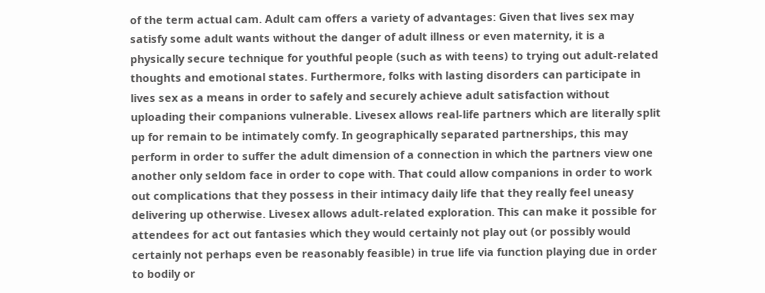of the term actual cam. Adult cam offers a variety of advantages: Given that lives sex may satisfy some adult wants without the danger of adult illness or even maternity, it is a physically secure technique for youthful people (such as with teens) to trying out adult-related thoughts and emotional states. Furthermore, folks with lasting disorders can participate in lives sex as a means in order to safely and securely achieve adult satisfaction without uploading their companions vulnerable. Livesex allows real-life partners which are literally split up for remain to be intimately comfy. In geographically separated partnerships, this may perform in order to suffer the adult dimension of a connection in which the partners view one another only seldom face in order to cope with. That could allow companions in order to work out complications that they possess in their intimacy daily life that they really feel uneasy delivering up otherwise. Livesex allows adult-related exploration. This can make it possible for attendees for act out fantasies which they would certainly not play out (or possibly would certainly not perhaps even be reasonably feasible) in true life via function playing due in order to bodily or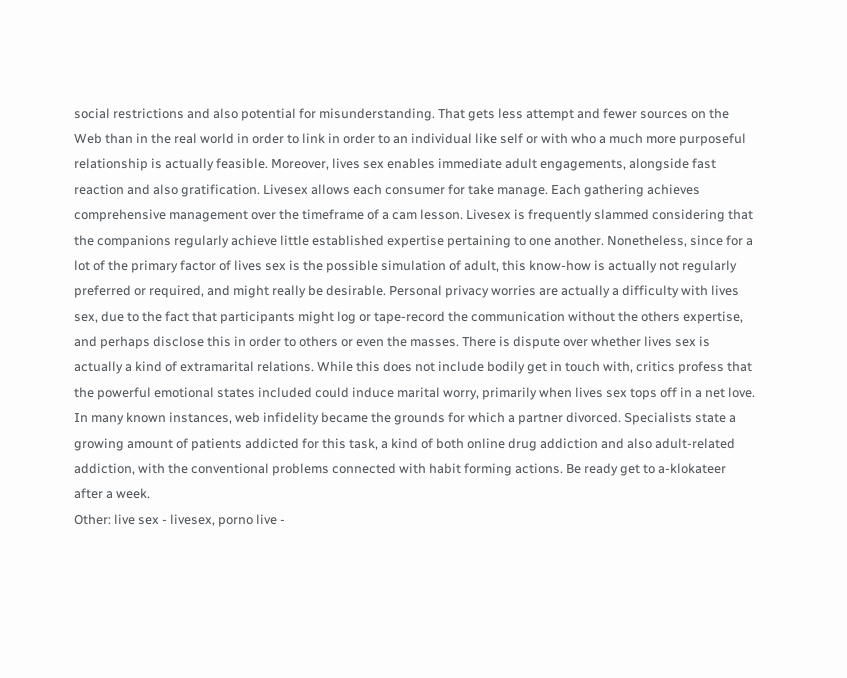social restrictions and also potential for misunderstanding. That gets less attempt and fewer sources on the Web than in the real world in order to link in order to an individual like self or with who a much more purposeful relationship is actually feasible. Moreover, lives sex enables immediate adult engagements, alongside fast reaction and also gratification. Livesex allows each consumer for take manage. Each gathering achieves comprehensive management over the timeframe of a cam lesson. Livesex is frequently slammed considering that the companions regularly achieve little established expertise pertaining to one another. Nonetheless, since for a lot of the primary factor of lives sex is the possible simulation of adult, this know-how is actually not regularly preferred or required, and might really be desirable. Personal privacy worries are actually a difficulty with lives sex, due to the fact that participants might log or tape-record the communication without the others expertise, and perhaps disclose this in order to others or even the masses. There is dispute over whether lives sex is actually a kind of extramarital relations. While this does not include bodily get in touch with, critics profess that the powerful emotional states included could induce marital worry, primarily when lives sex tops off in a net love. In many known instances, web infidelity became the grounds for which a partner divorced. Specialists state a growing amount of patients addicted for this task, a kind of both online drug addiction and also adult-related addiction, with the conventional problems connected with habit forming actions. Be ready get to a-klokateer after a week.
Other: live sex - livesex, porno live -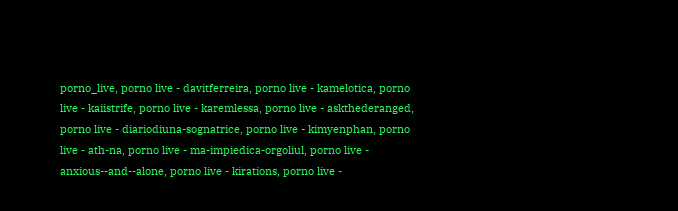porno_live, porno live - davitferreira, porno live - kamelotica, porno live - kaiistrife, porno live - karemlessa, porno live - askthederanged, porno live - diariodiuna-sognatrice, porno live - kimyenphan, porno live - ath-na, porno live - ma-impiedica-orgoliul, porno live - anxious--and--alone, porno live - kirations, porno live -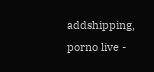addshipping, porno live -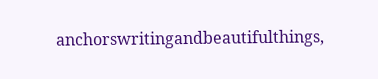anchorswritingandbeautifulthings,